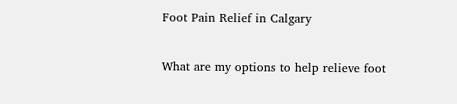Foot Pain Relief in Calgary

What are my options to help relieve foot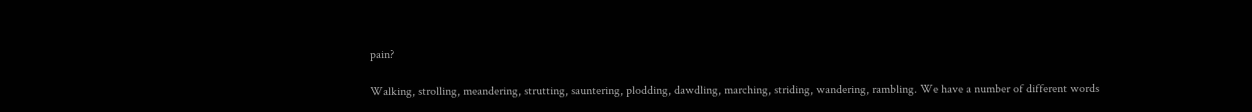pain?

Walking, strolling, meandering, strutting, sauntering, plodding, dawdling, marching, striding, wandering, rambling. We have a number of different words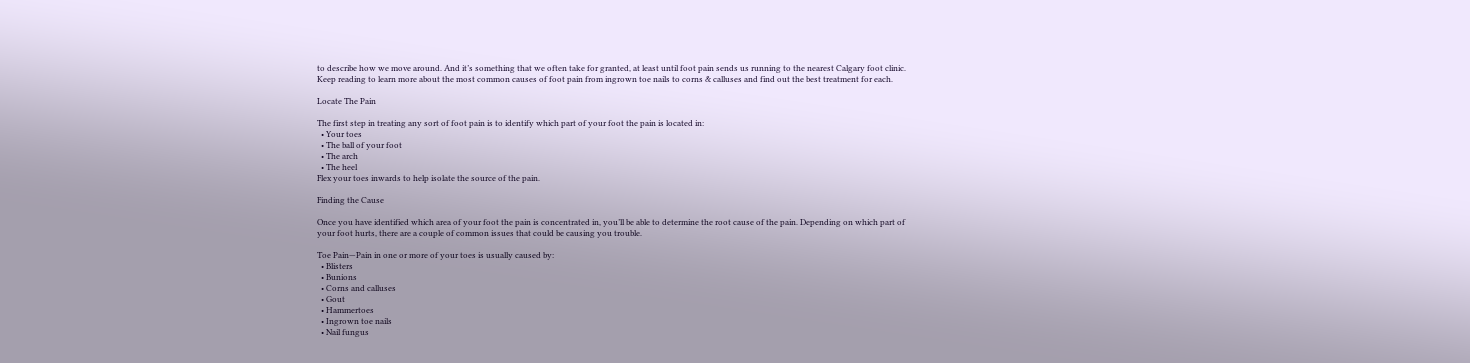to describe how we move around. And it’s something that we often take for granted, at least until foot pain sends us running to the nearest Calgary foot clinic. Keep reading to learn more about the most common causes of foot pain from ingrown toe nails to corns & calluses and find out the best treatment for each.

Locate The Pain

The first step in treating any sort of foot pain is to identify which part of your foot the pain is located in:
  • Your toes
  • The ball of your foot
  • The arch
  • The heel
Flex your toes inwards to help isolate the source of the pain.

Finding the Cause

Once you have identified which area of your foot the pain is concentrated in, you’ll be able to determine the root cause of the pain. Depending on which part of your foot hurts, there are a couple of common issues that could be causing you trouble.

Toe Pain—Pain in one or more of your toes is usually caused by:
  • Blisters
  • Bunions
  • Corns and calluses
  • Gout
  • Hammertoes
  • Ingrown toe nails
  • Nail fungus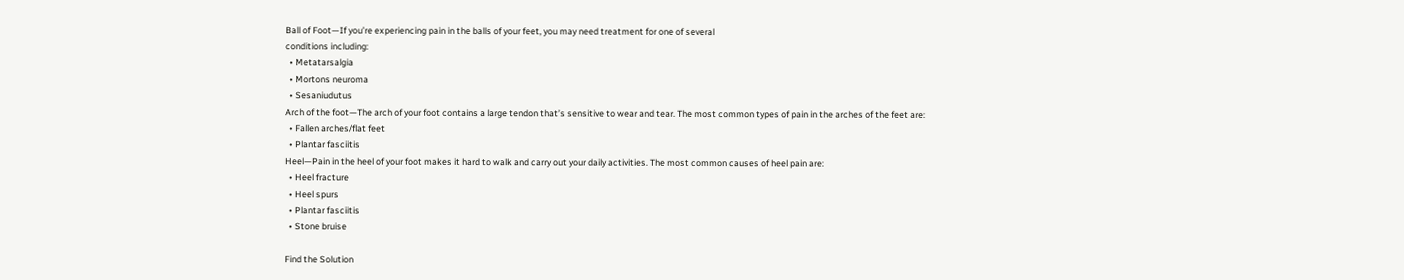Ball of Foot—If you’re experiencing pain in the balls of your feet, you may need treatment for one of several
conditions including:
  • Metatarsalgia
  • Mortons neuroma
  • Sesaniudutus
Arch of the foot—The arch of your foot contains a large tendon that’s sensitive to wear and tear. The most common types of pain in the arches of the feet are:
  • Fallen arches/flat feet
  • Plantar fasciitis
Heel—Pain in the heel of your foot makes it hard to walk and carry out your daily activities. The most common causes of heel pain are:
  • Heel fracture
  • Heel spurs
  • Plantar fasciitis
  • Stone bruise

Find the Solution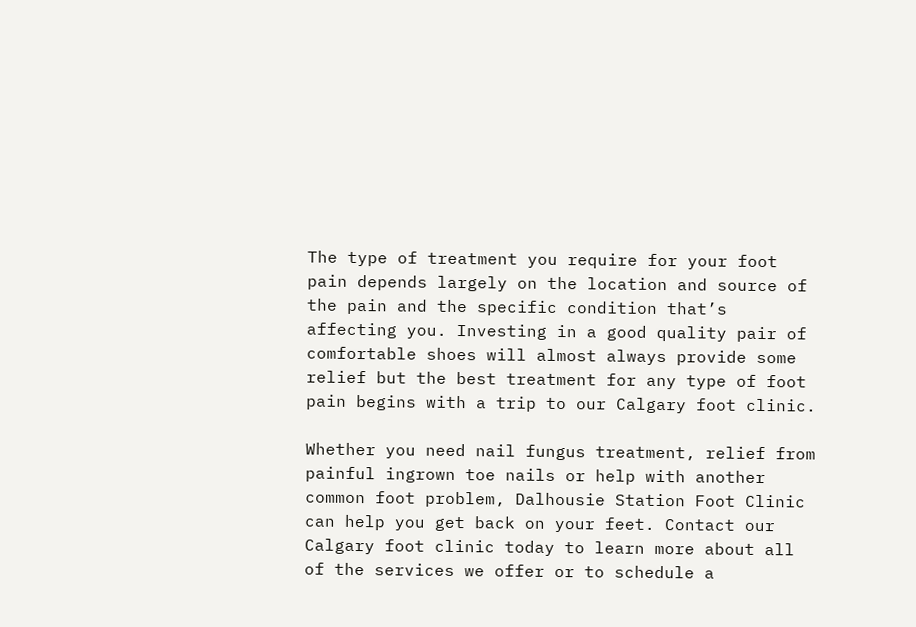The type of treatment you require for your foot pain depends largely on the location and source of the pain and the specific condition that’s affecting you. Investing in a good quality pair of comfortable shoes will almost always provide some relief but the best treatment for any type of foot pain begins with a trip to our Calgary foot clinic.

Whether you need nail fungus treatment, relief from painful ingrown toe nails or help with another common foot problem, Dalhousie Station Foot Clinic can help you get back on your feet. Contact our Calgary foot clinic today to learn more about all of the services we offer or to schedule a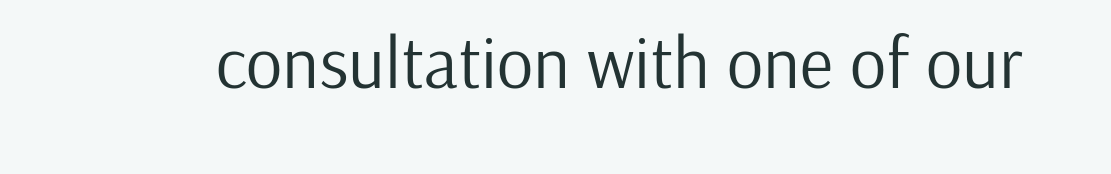consultation with one of our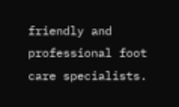friendly and professional foot care specialists.